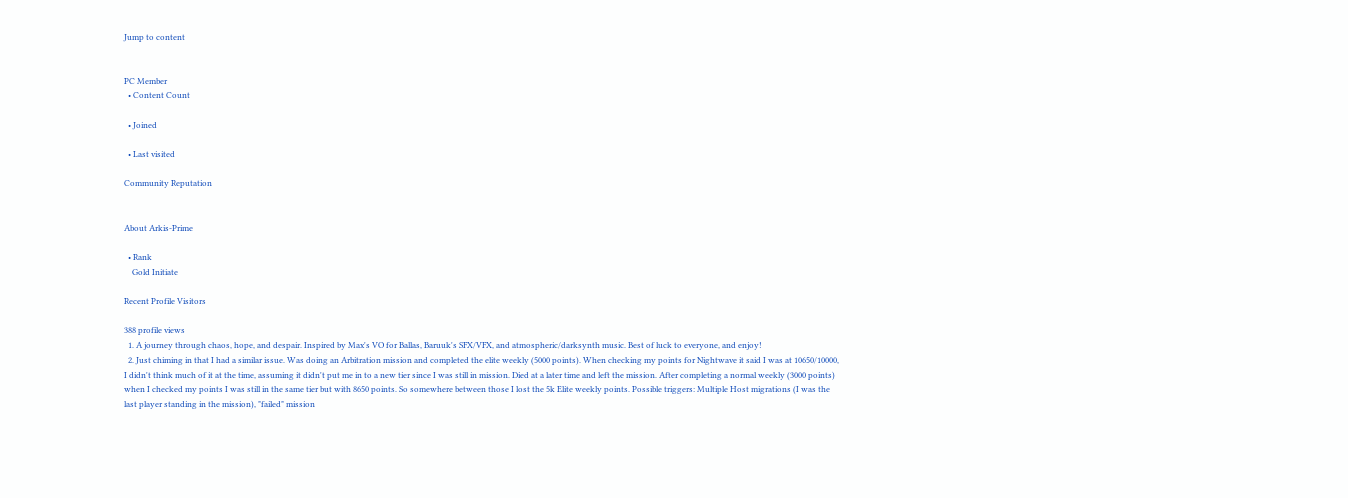Jump to content


PC Member
  • Content Count

  • Joined

  • Last visited

Community Reputation


About Arkis-Prime

  • Rank
    Gold Initiate

Recent Profile Visitors

388 profile views
  1. A journey through chaos, hope, and despair. Inspired by Max's VO for Ballas, Baruuk's SFX/VFX, and atmospheric/darksynth music. Best of luck to everyone, and enjoy!
  2. Just chiming in that I had a similar issue. Was doing an Arbitration mission and completed the elite weekly (5000 points). When checking my points for Nightwave it said I was at 10650/10000, I didn't think much of it at the time, assuming it didn't put me in to a new tier since I was still in mission. Died at a later time and left the mission. After completing a normal weekly (3000 points) when I checked my points I was still in the same tier but with 8650 points. So somewhere between those I lost the 5k Elite weekly points. Possible triggers: Multiple Host migrations (I was the last player standing in the mission), "failed" mission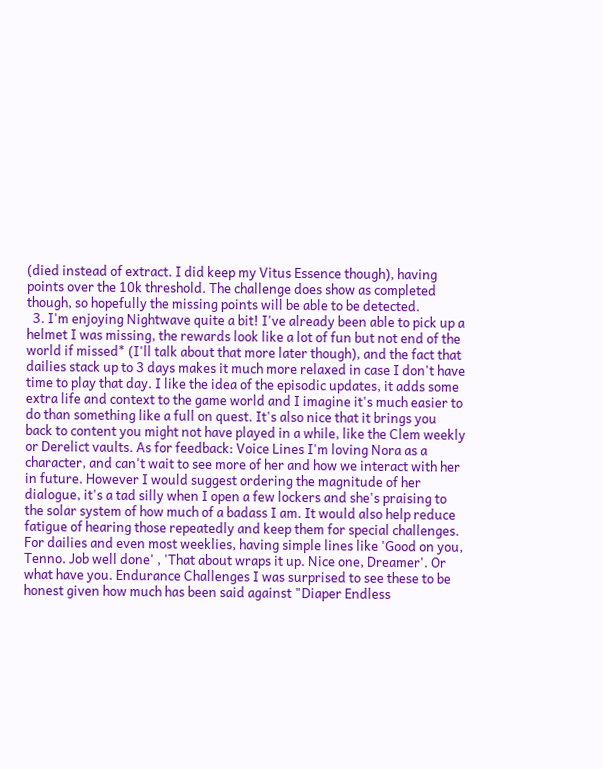(died instead of extract. I did keep my Vitus Essence though), having points over the 10k threshold. The challenge does show as completed though, so hopefully the missing points will be able to be detected.
  3. I'm enjoying Nightwave quite a bit! I've already been able to pick up a helmet I was missing, the rewards look like a lot of fun but not end of the world if missed* (I'll talk about that more later though), and the fact that dailies stack up to 3 days makes it much more relaxed in case I don't have time to play that day. I like the idea of the episodic updates, it adds some extra life and context to the game world and I imagine it's much easier to do than something like a full on quest. It's also nice that it brings you back to content you might not have played in a while, like the Clem weekly or Derelict vaults. As for feedback: Voice Lines I'm loving Nora as a character, and can't wait to see more of her and how we interact with her in future. However I would suggest ordering the magnitude of her dialogue, it's a tad silly when I open a few lockers and she's praising to the solar system of how much of a badass I am. It would also help reduce fatigue of hearing those repeatedly and keep them for special challenges. For dailies and even most weeklies, having simple lines like 'Good on you, Tenno. Job well done' , 'That about wraps it up. Nice one, Dreamer'. Or what have you. Endurance Challenges I was surprised to see these to be honest given how much has been said against "Diaper Endless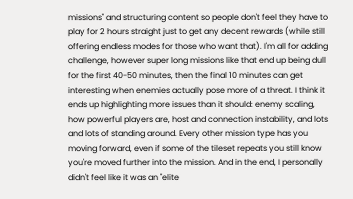missions" and structuring content so people don't feel they have to play for 2 hours straight just to get any decent rewards (while still offering endless modes for those who want that). I'm all for adding challenge, however super long missions like that end up being dull for the first 40-50 minutes, then the final 10 minutes can get interesting when enemies actually pose more of a threat. I think it ends up highlighting more issues than it should: enemy scaling, how powerful players are, host and connection instability, and lots and lots of standing around. Every other mission type has you moving forward, even if some of the tileset repeats you still know you're moved further into the mission. And in the end, I personally didn't feel like it was an "elite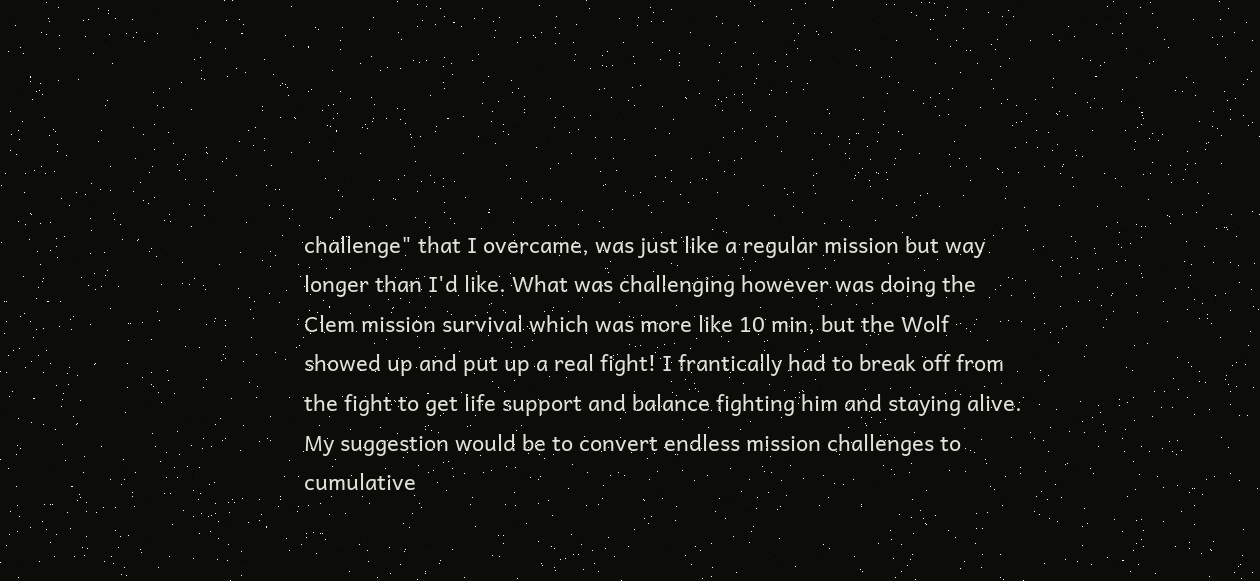challenge" that I overcame, was just like a regular mission but way longer than I'd like. What was challenging however was doing the Clem mission survival which was more like 10 min, but the Wolf showed up and put up a real fight! I frantically had to break off from the fight to get life support and balance fighting him and staying alive. My suggestion would be to convert endless mission challenges to cumulative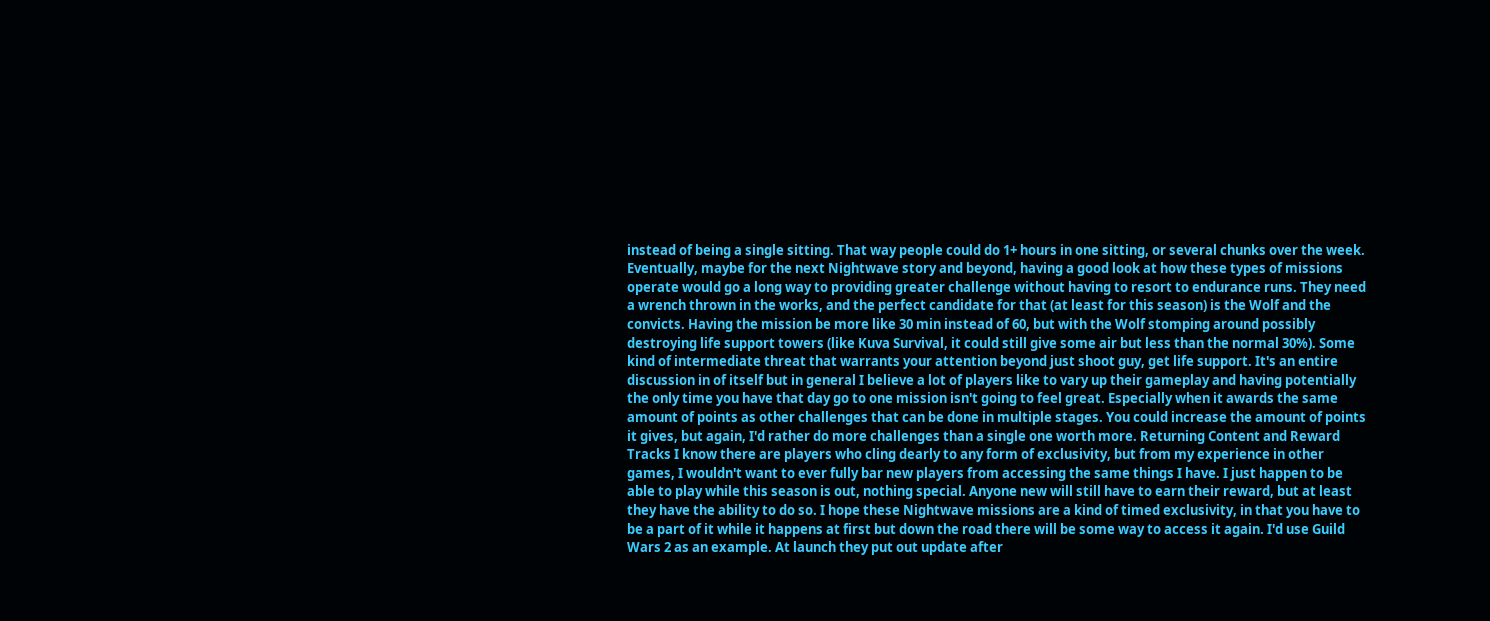instead of being a single sitting. That way people could do 1+ hours in one sitting, or several chunks over the week. Eventually, maybe for the next Nightwave story and beyond, having a good look at how these types of missions operate would go a long way to providing greater challenge without having to resort to endurance runs. They need a wrench thrown in the works, and the perfect candidate for that (at least for this season) is the Wolf and the convicts. Having the mission be more like 30 min instead of 60, but with the Wolf stomping around possibly destroying life support towers (like Kuva Survival, it could still give some air but less than the normal 30%). Some kind of intermediate threat that warrants your attention beyond just shoot guy, get life support. It's an entire discussion in of itself but in general I believe a lot of players like to vary up their gameplay and having potentially the only time you have that day go to one mission isn't going to feel great. Especially when it awards the same amount of points as other challenges that can be done in multiple stages. You could increase the amount of points it gives, but again, I'd rather do more challenges than a single one worth more. Returning Content and Reward Tracks I know there are players who cling dearly to any form of exclusivity, but from my experience in other games, I wouldn't want to ever fully bar new players from accessing the same things I have. I just happen to be able to play while this season is out, nothing special. Anyone new will still have to earn their reward, but at least they have the ability to do so. I hope these Nightwave missions are a kind of timed exclusivity, in that you have to be a part of it while it happens at first but down the road there will be some way to access it again. I'd use Guild Wars 2 as an example. At launch they put out update after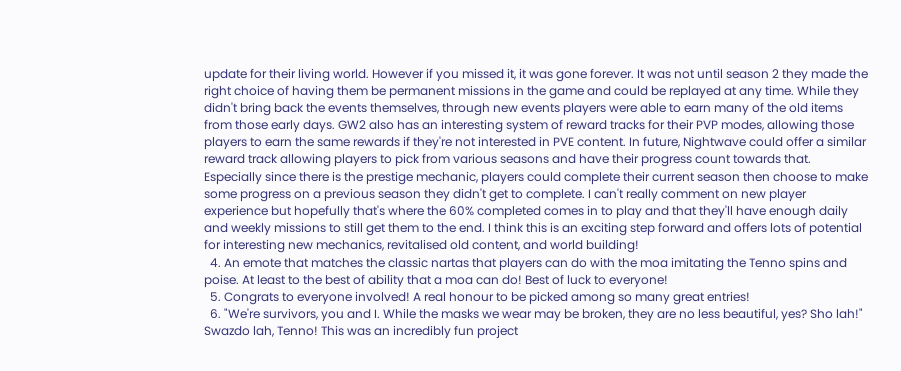update for their living world. However if you missed it, it was gone forever. It was not until season 2 they made the right choice of having them be permanent missions in the game and could be replayed at any time. While they didn't bring back the events themselves, through new events players were able to earn many of the old items from those early days. GW2 also has an interesting system of reward tracks for their PVP modes, allowing those players to earn the same rewards if they're not interested in PVE content. In future, Nightwave could offer a similar reward track allowing players to pick from various seasons and have their progress count towards that. Especially since there is the prestige mechanic, players could complete their current season then choose to make some progress on a previous season they didn't get to complete. I can't really comment on new player experience but hopefully that's where the 60% completed comes in to play and that they'll have enough daily and weekly missions to still get them to the end. I think this is an exciting step forward and offers lots of potential for interesting new mechanics, revitalised old content, and world building!
  4. An emote that matches the classic nartas that players can do with the moa imitating the Tenno spins and poise. At least to the best of ability that a moa can do! Best of luck to everyone!
  5. Congrats to everyone involved! A real honour to be picked among so many great entries!
  6. "We're survivors, you and I. While the masks we wear may be broken, they are no less beautiful, yes? Sho lah!" Swazdo lah, Tenno! This was an incredibly fun project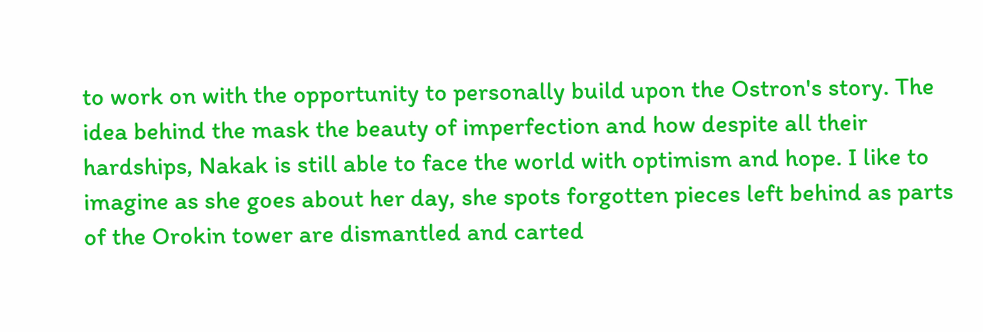to work on with the opportunity to personally build upon the Ostron's story. The idea behind the mask the beauty of imperfection and how despite all their hardships, Nakak is still able to face the world with optimism and hope. I like to imagine as she goes about her day, she spots forgotten pieces left behind as parts of the Orokin tower are dismantled and carted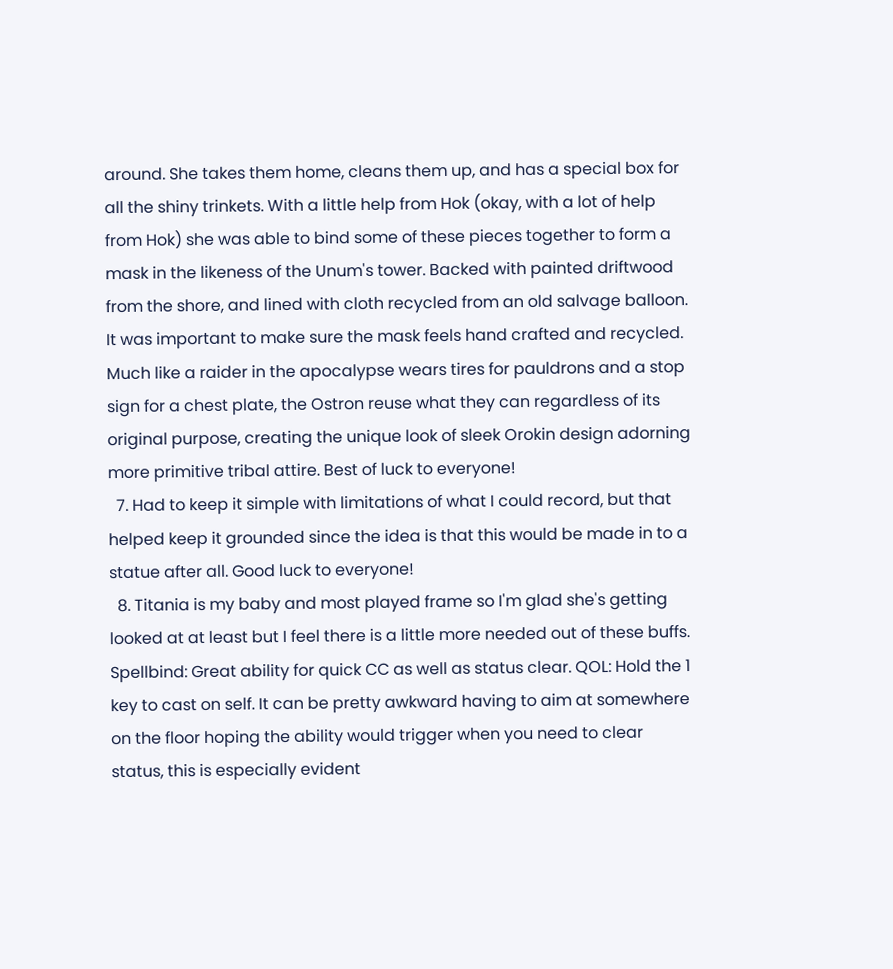around. She takes them home, cleans them up, and has a special box for all the shiny trinkets. With a little help from Hok (okay, with a lot of help from Hok) she was able to bind some of these pieces together to form a mask in the likeness of the Unum's tower. Backed with painted driftwood from the shore, and lined with cloth recycled from an old salvage balloon. It was important to make sure the mask feels hand crafted and recycled. Much like a raider in the apocalypse wears tires for pauldrons and a stop sign for a chest plate, the Ostron reuse what they can regardless of its original purpose, creating the unique look of sleek Orokin design adorning more primitive tribal attire. Best of luck to everyone!
  7. Had to keep it simple with limitations of what I could record, but that helped keep it grounded since the idea is that this would be made in to a statue after all. Good luck to everyone!
  8. Titania is my baby and most played frame so I'm glad she's getting looked at at least but I feel there is a little more needed out of these buffs. Spellbind: Great ability for quick CC as well as status clear. QOL: Hold the 1 key to cast on self. It can be pretty awkward having to aim at somewhere on the floor hoping the ability would trigger when you need to clear status, this is especially evident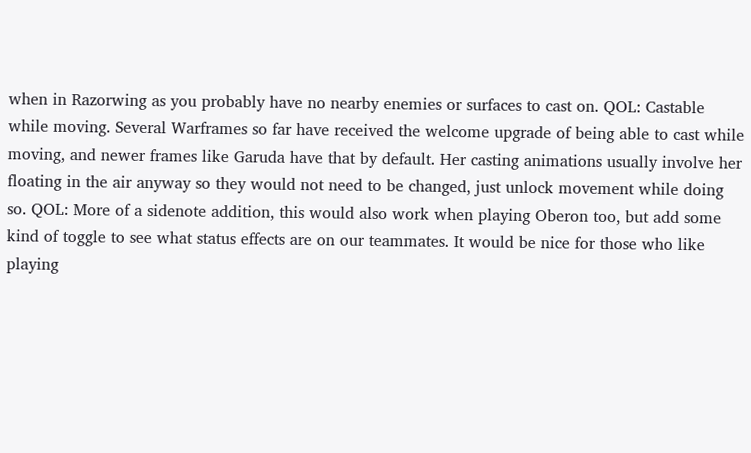when in Razorwing as you probably have no nearby enemies or surfaces to cast on. QOL: Castable while moving. Several Warframes so far have received the welcome upgrade of being able to cast while moving, and newer frames like Garuda have that by default. Her casting animations usually involve her floating in the air anyway so they would not need to be changed, just unlock movement while doing so. QOL: More of a sidenote addition, this would also work when playing Oberon too, but add some kind of toggle to see what status effects are on our teammates. It would be nice for those who like playing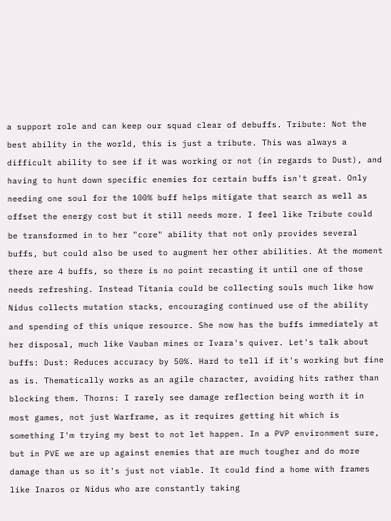a support role and can keep our squad clear of debuffs. Tribute: Not the best ability in the world, this is just a tribute. This was always a difficult ability to see if it was working or not (in regards to Dust), and having to hunt down specific enemies for certain buffs isn't great. Only needing one soul for the 100% buff helps mitigate that search as well as offset the energy cost but it still needs more. I feel like Tribute could be transformed in to her "core" ability that not only provides several buffs, but could also be used to augment her other abilities. At the moment there are 4 buffs, so there is no point recasting it until one of those needs refreshing. Instead Titania could be collecting souls much like how Nidus collects mutation stacks, encouraging continued use of the ability and spending of this unique resource. She now has the buffs immediately at her disposal, much like Vauban mines or Ivara's quiver. Let's talk about buffs: Dust: Reduces accuracy by 50%. Hard to tell if it's working but fine as is. Thematically works as an agile character, avoiding hits rather than blocking them. Thorns: I rarely see damage reflection being worth it in most games, not just Warframe, as it requires getting hit which is something I'm trying my best to not let happen. In a PVP environment sure, but in PVE we are up against enemies that are much tougher and do more damage than us so it's just not viable. It could find a home with frames like Inaros or Nidus who are constantly taking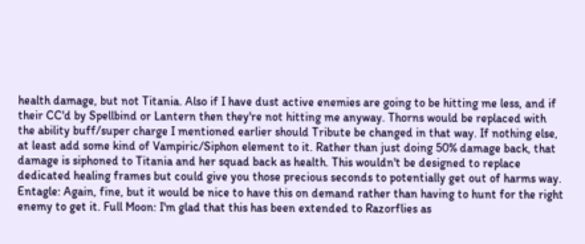health damage, but not Titania. Also if I have dust active enemies are going to be hitting me less, and if their CC'd by Spellbind or Lantern then they're not hitting me anyway. Thorns would be replaced with the ability buff/super charge I mentioned earlier should Tribute be changed in that way. If nothing else, at least add some kind of Vampiric/Siphon element to it. Rather than just doing 50% damage back, that damage is siphoned to Titania and her squad back as health. This wouldn't be designed to replace dedicated healing frames but could give you those precious seconds to potentially get out of harms way. Entagle: Again, fine, but it would be nice to have this on demand rather than having to hunt for the right enemy to get it. Full Moon: I'm glad that this has been extended to Razorflies as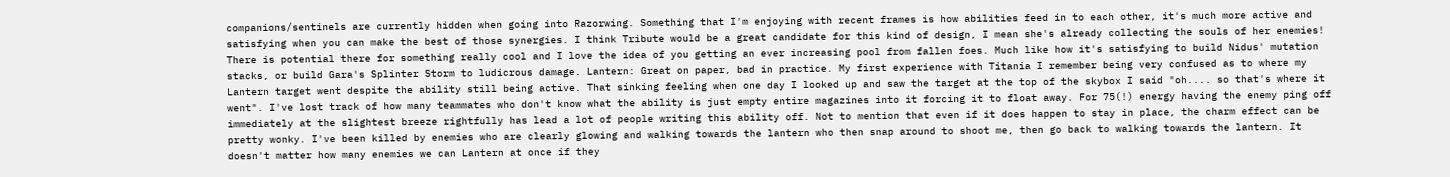companions/sentinels are currently hidden when going into Razorwing. Something that I'm enjoying with recent frames is how abilities feed in to each other, it's much more active and satisfying when you can make the best of those synergies. I think Tribute would be a great candidate for this kind of design, I mean she's already collecting the souls of her enemies! There is potential there for something really cool and I love the idea of you getting an ever increasing pool from fallen foes. Much like how it's satisfying to build Nidus' mutation stacks, or build Gara's Splinter Storm to ludicrous damage. Lantern: Great on paper, bad in practice. My first experience with Titania I remember being very confused as to where my Lantern target went despite the ability still being active. That sinking feeling when one day I looked up and saw the target at the top of the skybox I said "oh.... so that's where it went". I've lost track of how many teammates who don't know what the ability is just empty entire magazines into it forcing it to float away. For 75(!) energy having the enemy ping off immediately at the slightest breeze rightfully has lead a lot of people writing this ability off. Not to mention that even if it does happen to stay in place, the charm effect can be pretty wonky. I've been killed by enemies who are clearly glowing and walking towards the lantern who then snap around to shoot me, then go back to walking towards the lantern. It doesn't matter how many enemies we can Lantern at once if they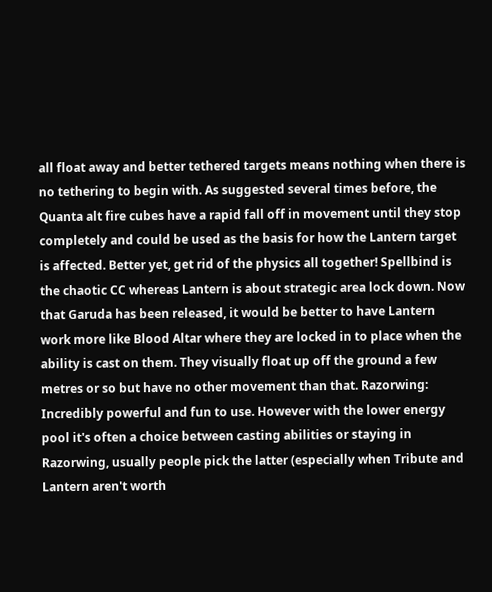all float away and better tethered targets means nothing when there is no tethering to begin with. As suggested several times before, the Quanta alt fire cubes have a rapid fall off in movement until they stop completely and could be used as the basis for how the Lantern target is affected. Better yet, get rid of the physics all together! Spellbind is the chaotic CC whereas Lantern is about strategic area lock down. Now that Garuda has been released, it would be better to have Lantern work more like Blood Altar where they are locked in to place when the ability is cast on them. They visually float up off the ground a few metres or so but have no other movement than that. Razorwing: Incredibly powerful and fun to use. However with the lower energy pool it's often a choice between casting abilities or staying in Razorwing, usually people pick the latter (especially when Tribute and Lantern aren't worth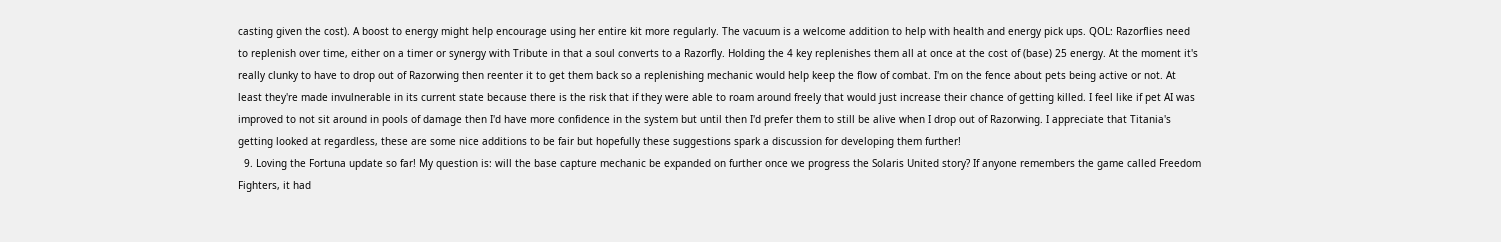casting given the cost). A boost to energy might help encourage using her entire kit more regularly. The vacuum is a welcome addition to help with health and energy pick ups. QOL: Razorflies need to replenish over time, either on a timer or synergy with Tribute in that a soul converts to a Razorfly. Holding the 4 key replenishes them all at once at the cost of (base) 25 energy. At the moment it's really clunky to have to drop out of Razorwing then reenter it to get them back so a replenishing mechanic would help keep the flow of combat. I'm on the fence about pets being active or not. At least they're made invulnerable in its current state because there is the risk that if they were able to roam around freely that would just increase their chance of getting killed. I feel like if pet AI was improved to not sit around in pools of damage then I'd have more confidence in the system but until then I'd prefer them to still be alive when I drop out of Razorwing. I appreciate that Titania's getting looked at regardless, these are some nice additions to be fair but hopefully these suggestions spark a discussion for developing them further!
  9. Loving the Fortuna update so far! My question is: will the base capture mechanic be expanded on further once we progress the Solaris United story? If anyone remembers the game called Freedom Fighters, it had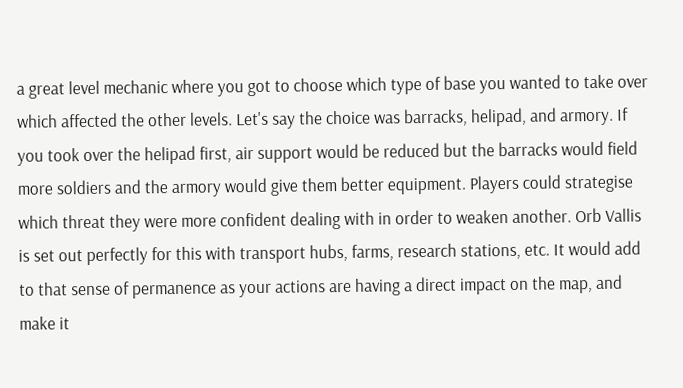a great level mechanic where you got to choose which type of base you wanted to take over which affected the other levels. Let's say the choice was barracks, helipad, and armory. If you took over the helipad first, air support would be reduced but the barracks would field more soldiers and the armory would give them better equipment. Players could strategise which threat they were more confident dealing with in order to weaken another. Orb Vallis is set out perfectly for this with transport hubs, farms, research stations, etc. It would add to that sense of permanence as your actions are having a direct impact on the map, and make it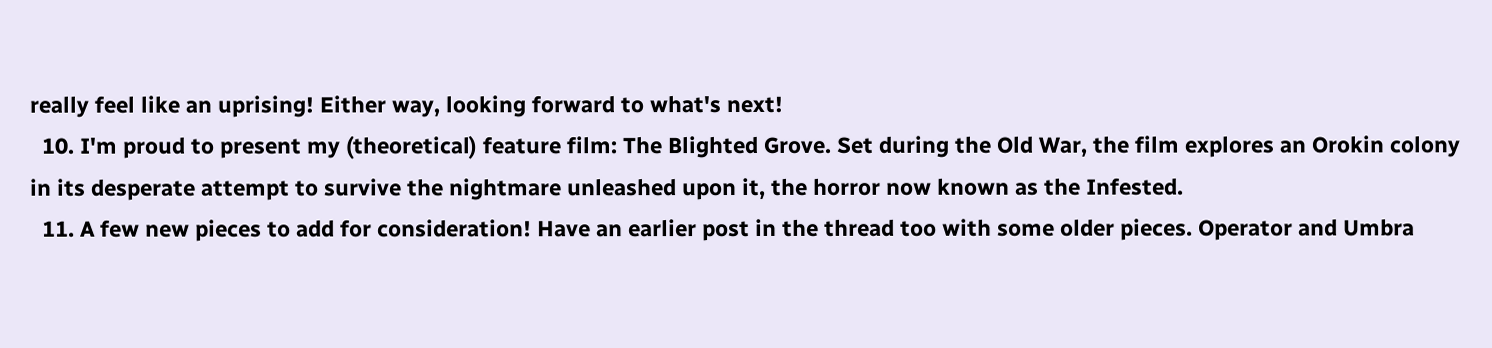really feel like an uprising! Either way, looking forward to what's next!
  10. I'm proud to present my (theoretical) feature film: The Blighted Grove. Set during the Old War, the film explores an Orokin colony in its desperate attempt to survive the nightmare unleashed upon it, the horror now known as the Infested.
  11. A few new pieces to add for consideration! Have an earlier post in the thread too with some older pieces. Operator and Umbra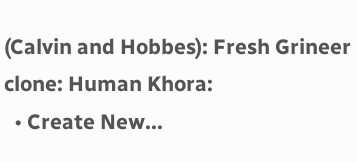(Calvin and Hobbes): Fresh Grineer clone: Human Khora:
  • Create New...